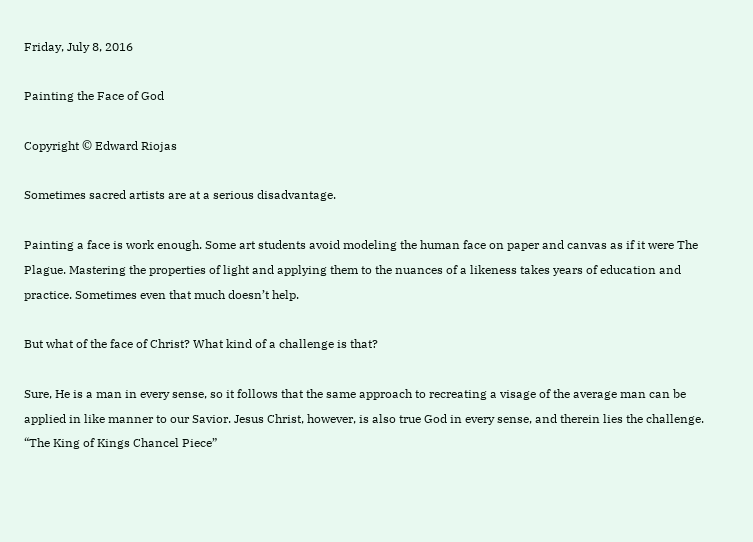Friday, July 8, 2016

Painting the Face of God

Copyright © Edward Riojas

Sometimes sacred artists are at a serious disadvantage.

Painting a face is work enough. Some art students avoid modeling the human face on paper and canvas as if it were The Plague. Mastering the properties of light and applying them to the nuances of a likeness takes years of education and practice. Sometimes even that much doesn’t help.

But what of the face of Christ? What kind of a challenge is that?

Sure, He is a man in every sense, so it follows that the same approach to recreating a visage of the average man can be applied in like manner to our Savior. Jesus Christ, however, is also true God in every sense, and therein lies the challenge.
“The King of Kings Chancel Piece”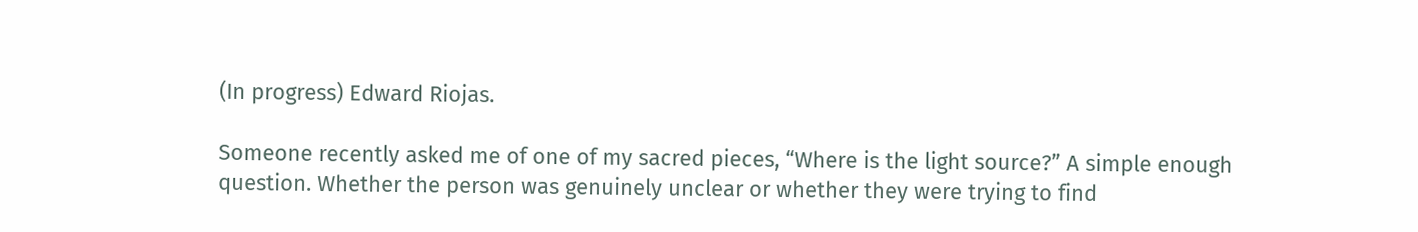(In progress) Edward Riojas.

Someone recently asked me of one of my sacred pieces, “Where is the light source?” A simple enough question. Whether the person was genuinely unclear or whether they were trying to find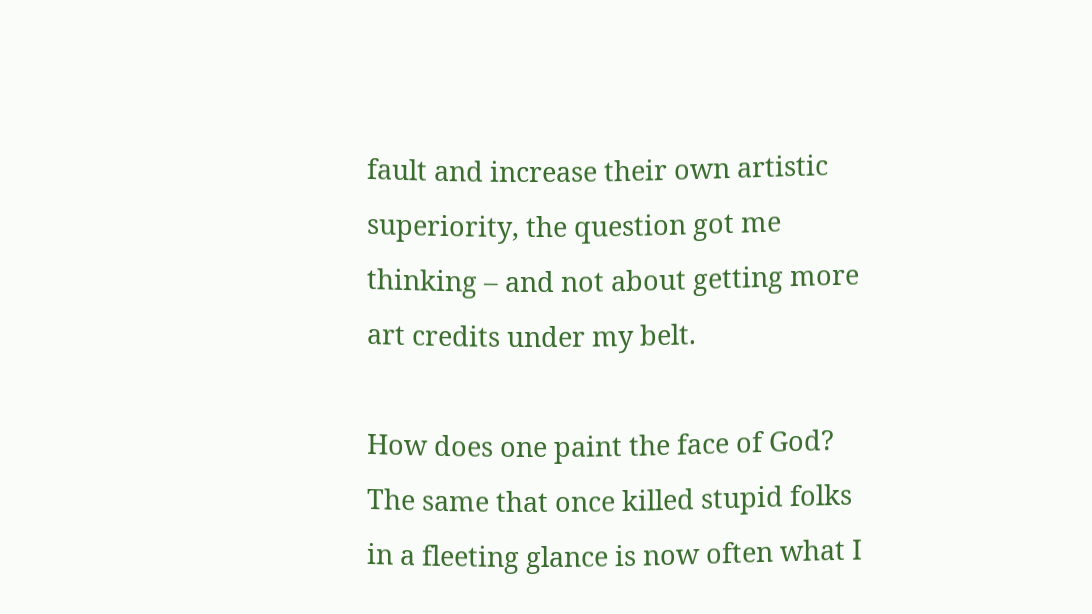fault and increase their own artistic superiority, the question got me thinking – and not about getting more art credits under my belt.

How does one paint the face of God? The same that once killed stupid folks in a fleeting glance is now often what I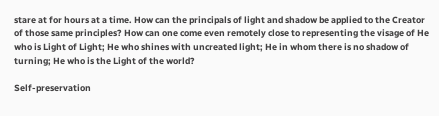stare at for hours at a time. How can the principals of light and shadow be applied to the Creator of those same principles? How can one come even remotely close to representing the visage of He who is Light of Light; He who shines with uncreated light; He in whom there is no shadow of turning; He who is the Light of the world?

Self-preservation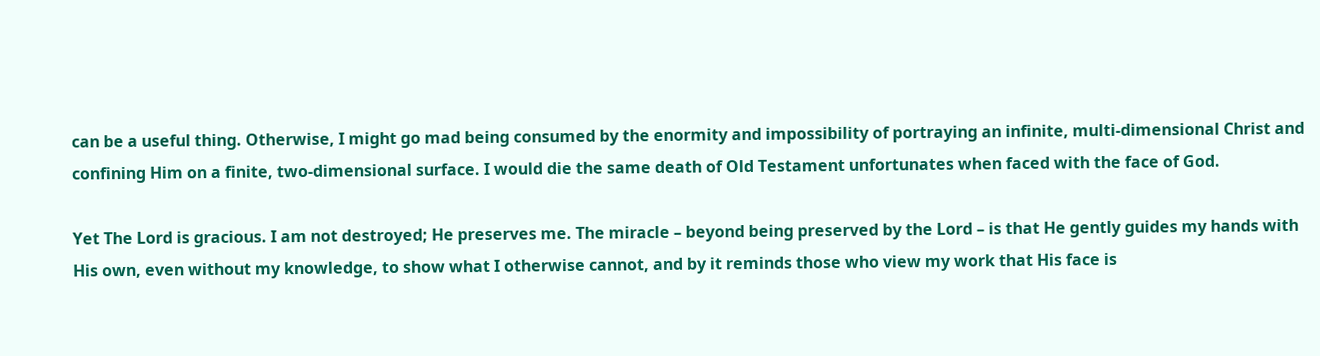can be a useful thing. Otherwise, I might go mad being consumed by the enormity and impossibility of portraying an infinite, multi-dimensional Christ and confining Him on a finite, two-dimensional surface. I would die the same death of Old Testament unfortunates when faced with the face of God.

Yet The Lord is gracious. I am not destroyed; He preserves me. The miracle – beyond being preserved by the Lord – is that He gently guides my hands with His own, even without my knowledge, to show what I otherwise cannot, and by it reminds those who view my work that His face is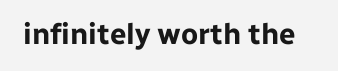infinitely worth the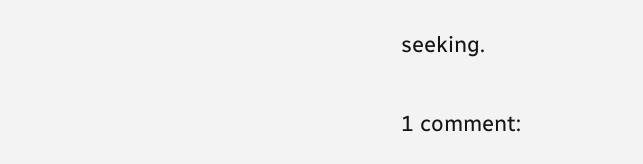seeking.

1 comment: